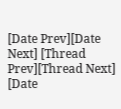[Date Prev][Date Next] [Thread Prev][Thread Next] [Date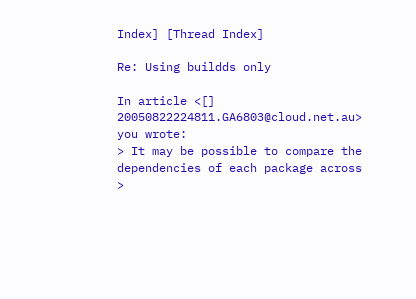Index] [Thread Index]

Re: Using buildds only

In article <[] 20050822224811.GA6803@cloud.net.au> you wrote:
> It may be possible to compare the dependencies of each package across
>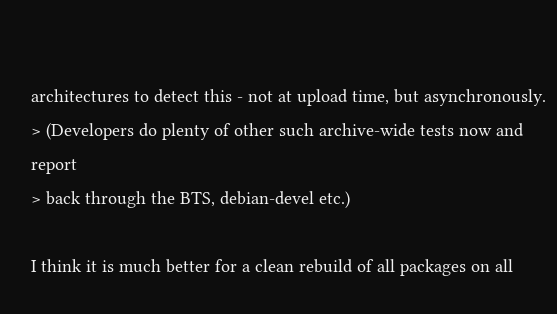architectures to detect this - not at upload time, but asynchronously.
> (Developers do plenty of other such archive-wide tests now and report
> back through the BTS, debian-devel etc.)

I think it is much better for a clean rebuild of all packages on all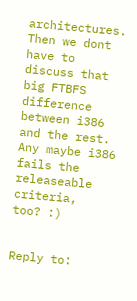architectures. Then we dont have to discuss that big FTBFS difference
between i386 and the rest. Any maybe i386 fails the releaseable criteria,
too? :)


Reply to: